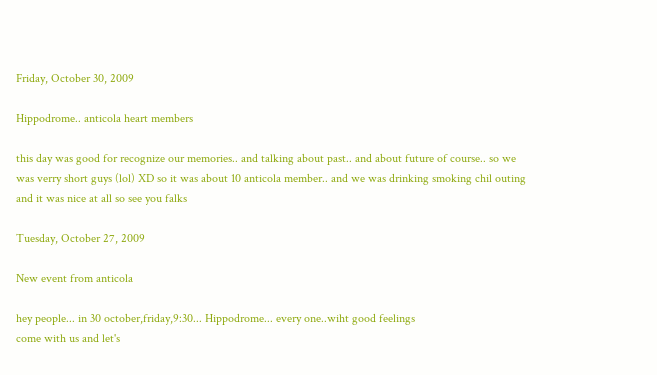Friday, October 30, 2009

Hippodrome.. anticola heart members

this day was good for recognize our memories.. and talking about past.. and about future of course.. so we was verry short guys (lol) XD so it was about 10 anticola member.. and we was drinking smoking chil outing and it was nice at all so see you falks

Tuesday, October 27, 2009

New event from anticola

hey people... in 30 october,friday,9:30... Hippodrome... every one..wiht good feelings
come with us and let's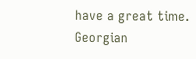have a great time.
Georgian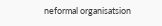neformal organisatsion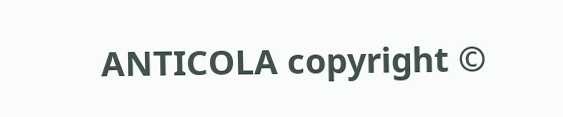ANTICOLA copyright ©